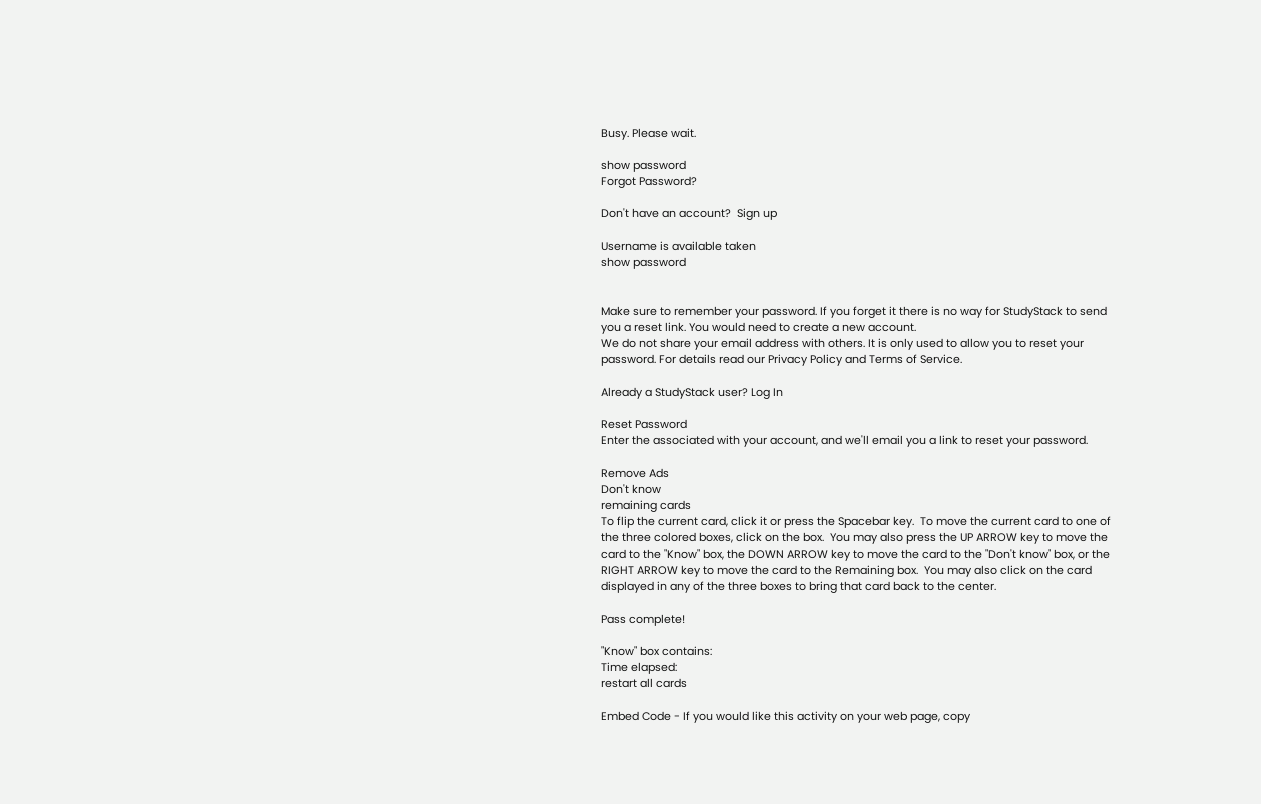Busy. Please wait.

show password
Forgot Password?

Don't have an account?  Sign up

Username is available taken
show password


Make sure to remember your password. If you forget it there is no way for StudyStack to send you a reset link. You would need to create a new account.
We do not share your email address with others. It is only used to allow you to reset your password. For details read our Privacy Policy and Terms of Service.

Already a StudyStack user? Log In

Reset Password
Enter the associated with your account, and we'll email you a link to reset your password.

Remove Ads
Don't know
remaining cards
To flip the current card, click it or press the Spacebar key.  To move the current card to one of the three colored boxes, click on the box.  You may also press the UP ARROW key to move the card to the "Know" box, the DOWN ARROW key to move the card to the "Don't know" box, or the RIGHT ARROW key to move the card to the Remaining box.  You may also click on the card displayed in any of the three boxes to bring that card back to the center.

Pass complete!

"Know" box contains:
Time elapsed:
restart all cards

Embed Code - If you would like this activity on your web page, copy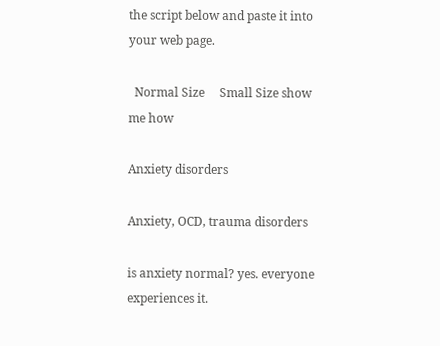the script below and paste it into your web page.

  Normal Size     Small Size show me how

Anxiety disorders

Anxiety, OCD, trauma disorders

is anxiety normal? yes. everyone experiences it.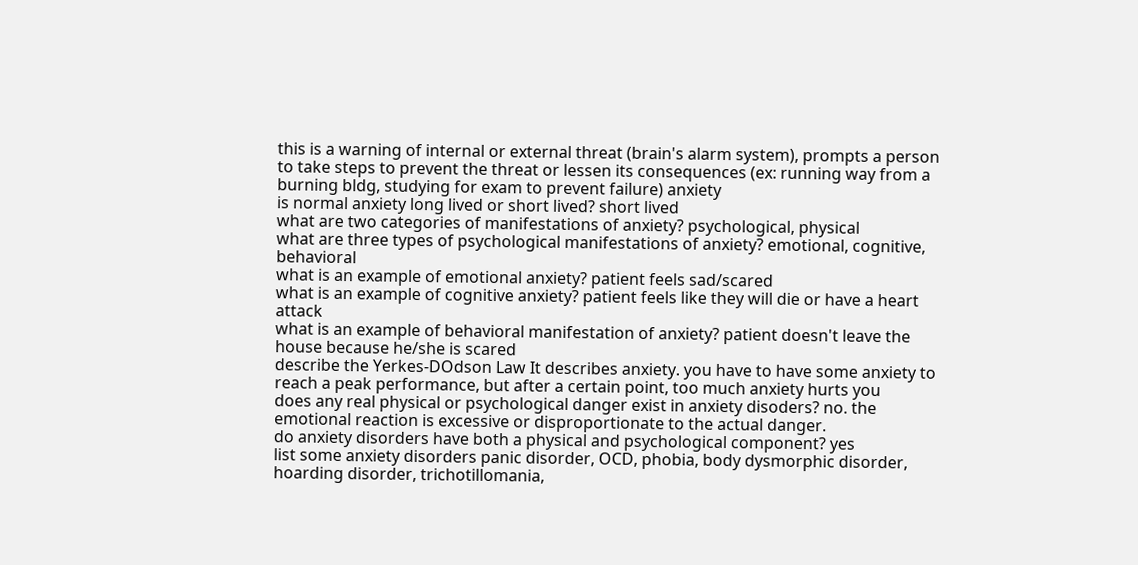this is a warning of internal or external threat (brain's alarm system), prompts a person to take steps to prevent the threat or lessen its consequences (ex: running way from a burning bldg, studying for exam to prevent failure) anxiety
is normal anxiety long lived or short lived? short lived
what are two categories of manifestations of anxiety? psychological, physical
what are three types of psychological manifestations of anxiety? emotional, cognitive, behavioral
what is an example of emotional anxiety? patient feels sad/scared
what is an example of cognitive anxiety? patient feels like they will die or have a heart attack
what is an example of behavioral manifestation of anxiety? patient doesn't leave the house because he/she is scared
describe the Yerkes-DOdson Law It describes anxiety. you have to have some anxiety to reach a peak performance, but after a certain point, too much anxiety hurts you
does any real physical or psychological danger exist in anxiety disoders? no. the emotional reaction is excessive or disproportionate to the actual danger.
do anxiety disorders have both a physical and psychological component? yes
list some anxiety disorders panic disorder, OCD, phobia, body dysmorphic disorder, hoarding disorder, trichotillomania,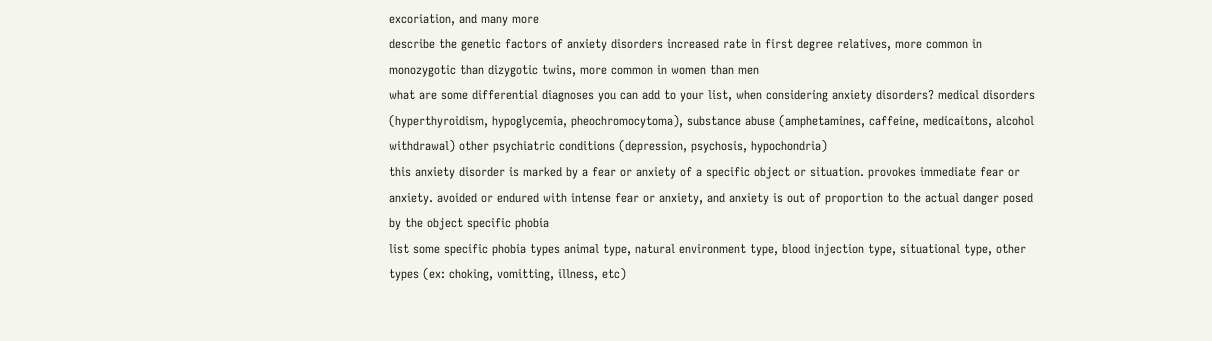excoriation, and many more
describe the genetic factors of anxiety disorders increased rate in first degree relatives, more common in monozygotic than dizygotic twins, more common in women than men
what are some differential diagnoses you can add to your list, when considering anxiety disorders? medical disorders (hyperthyroidism, hypoglycemia, pheochromocytoma), substance abuse (amphetamines, caffeine, medicaitons, alcohol withdrawal) other psychiatric conditions (depression, psychosis, hypochondria)
this anxiety disorder is marked by a fear or anxiety of a specific object or situation. provokes immediate fear or anxiety. avoided or endured with intense fear or anxiety, and anxiety is out of proportion to the actual danger posed by the object specific phobia
list some specific phobia types animal type, natural environment type, blood injection type, situational type, other types (ex: choking, vomitting, illness, etc)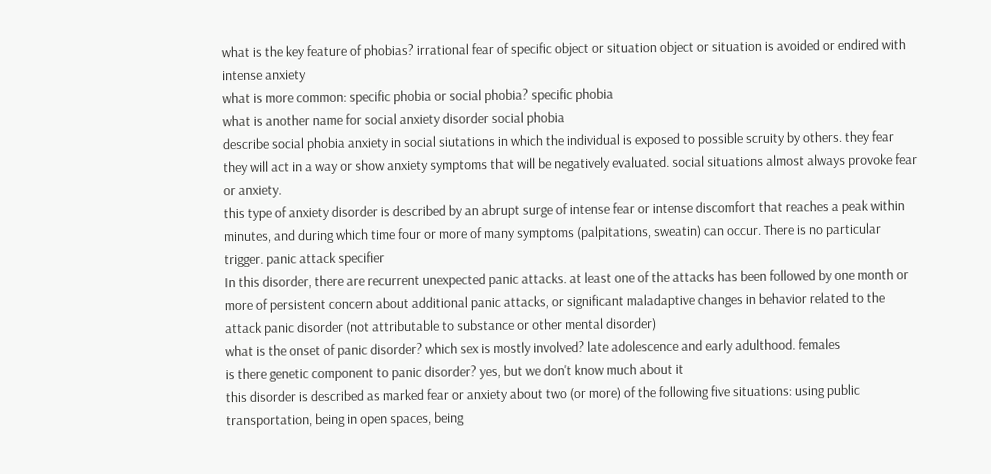what is the key feature of phobias? irrational fear of specific object or situation object or situation is avoided or endired with intense anxiety
what is more common: specific phobia or social phobia? specific phobia
what is another name for social anxiety disorder social phobia
describe social phobia anxiety in social siutations in which the individual is exposed to possible scruity by others. they fear they will act in a way or show anxiety symptoms that will be negatively evaluated. social situations almost always provoke fear or anxiety.
this type of anxiety disorder is described by an abrupt surge of intense fear or intense discomfort that reaches a peak within minutes, and during which time four or more of many symptoms (palpitations, sweatin) can occur. There is no particular trigger. panic attack specifier
In this disorder, there are recurrent unexpected panic attacks. at least one of the attacks has been followed by one month or more of persistent concern about additional panic attacks, or significant maladaptive changes in behavior related to the attack panic disorder (not attributable to substance or other mental disorder)
what is the onset of panic disorder? which sex is mostly involved? late adolescence and early adulthood. females
is there genetic component to panic disorder? yes, but we don't know much about it
this disorder is described as marked fear or anxiety about two (or more) of the following five situations: using public transportation, being in open spaces, being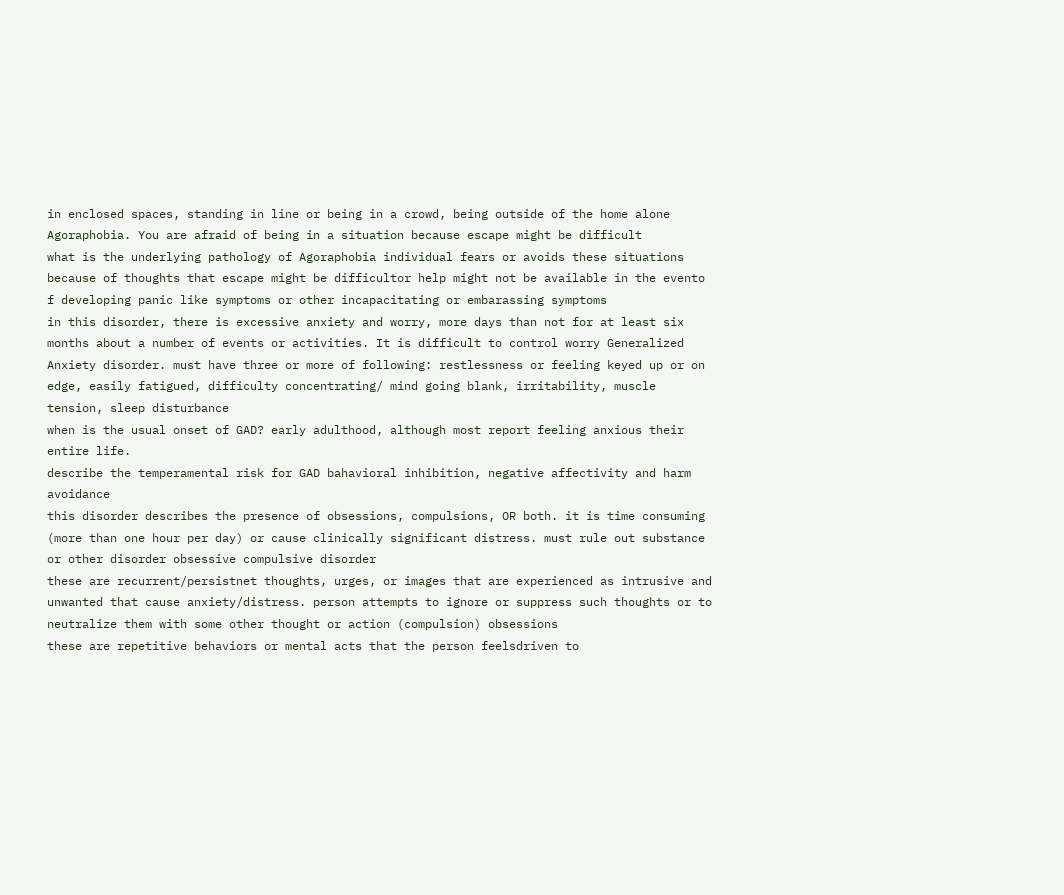in enclosed spaces, standing in line or being in a crowd, being outside of the home alone Agoraphobia. You are afraid of being in a situation because escape might be difficult
what is the underlying pathology of Agoraphobia individual fears or avoids these situations because of thoughts that escape might be difficultor help might not be available in the evento f developing panic like symptoms or other incapacitating or embarassing symptoms
in this disorder, there is excessive anxiety and worry, more days than not for at least six months about a number of events or activities. It is difficult to control worry Generalized Anxiety disorder. must have three or more of following: restlessness or feeling keyed up or on edge, easily fatigued, difficulty concentrating/ mind going blank, irritability, muscle tension, sleep disturbance
when is the usual onset of GAD? early adulthood, although most report feeling anxious their entire life.
describe the temperamental risk for GAD bahavioral inhibition, negative affectivity and harm avoidance
this disorder describes the presence of obsessions, compulsions, OR both. it is time consuming (more than one hour per day) or cause clinically significant distress. must rule out substance or other disorder obsessive compulsive disorder
these are recurrent/persistnet thoughts, urges, or images that are experienced as intrusive and unwanted that cause anxiety/distress. person attempts to ignore or suppress such thoughts or to neutralize them with some other thought or action (compulsion) obsessions
these are repetitive behaviors or mental acts that the person feelsdriven to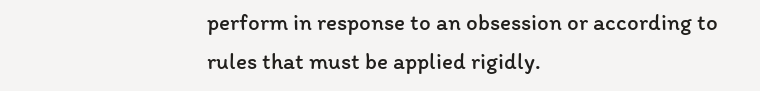perform in response to an obsession or according to rules that must be applied rigidly.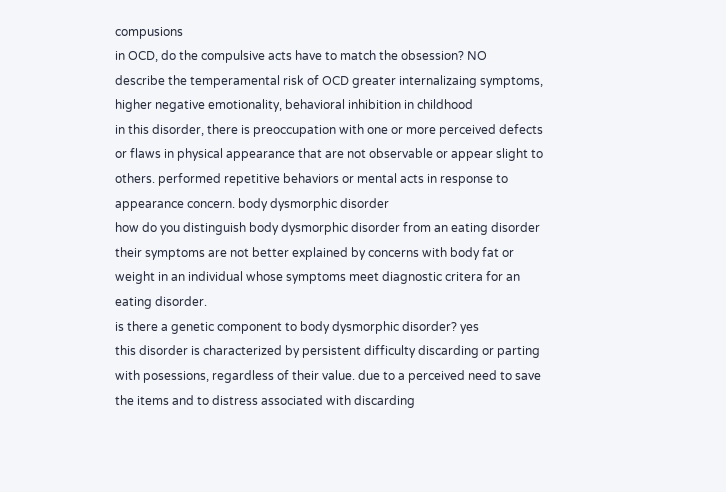compusions
in OCD, do the compulsive acts have to match the obsession? NO
describe the temperamental risk of OCD greater internalizaing symptoms, higher negative emotionality, behavioral inhibition in childhood
in this disorder, there is preoccupation with one or more perceived defects or flaws in physical appearance that are not observable or appear slight to others. performed repetitive behaviors or mental acts in response to appearance concern. body dysmorphic disorder
how do you distinguish body dysmorphic disorder from an eating disorder their symptoms are not better explained by concerns with body fat or weight in an individual whose symptoms meet diagnostic critera for an eating disorder.
is there a genetic component to body dysmorphic disorder? yes
this disorder is characterized by persistent difficulty discarding or parting with posessions, regardless of their value. due to a perceived need to save the items and to distress associated with discarding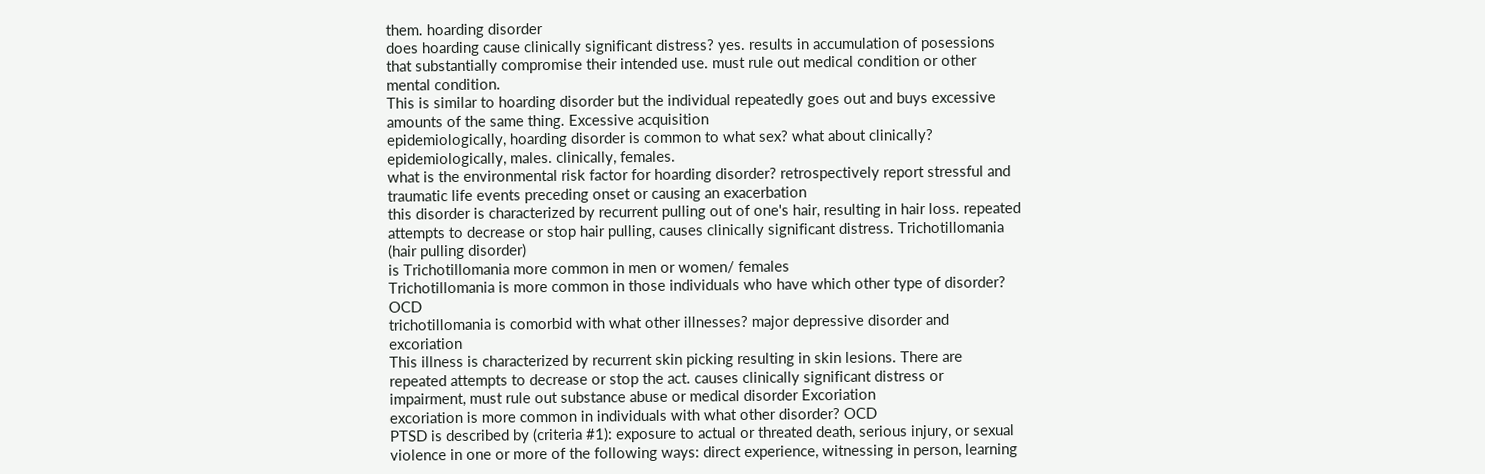them. hoarding disorder
does hoarding cause clinically significant distress? yes. results in accumulation of posessions that substantially compromise their intended use. must rule out medical condition or other mental condition.
This is similar to hoarding disorder but the individual repeatedly goes out and buys excessive amounts of the same thing. Excessive acquisition
epidemiologically, hoarding disorder is common to what sex? what about clinically? epidemiologically, males. clinically, females.
what is the environmental risk factor for hoarding disorder? retrospectively report stressful and traumatic life events preceding onset or causing an exacerbation
this disorder is characterized by recurrent pulling out of one's hair, resulting in hair loss. repeated attempts to decrease or stop hair pulling, causes clinically significant distress. Trichotillomania (hair pulling disorder)
is Trichotillomania more common in men or women/ females
Trichotillomania is more common in those individuals who have which other type of disorder? OCD
trichotillomania is comorbid with what other illnesses? major depressive disorder and excoriation
This illness is characterized by recurrent skin picking resulting in skin lesions. There are repeated attempts to decrease or stop the act. causes clinically significant distress or impairment, must rule out substance abuse or medical disorder Excoriation
excoriation is more common in individuals with what other disorder? OCD
PTSD is described by (criteria #1): exposure to actual or threated death, serious injury, or sexual violence in one or more of the following ways: direct experience, witnessing in person, learning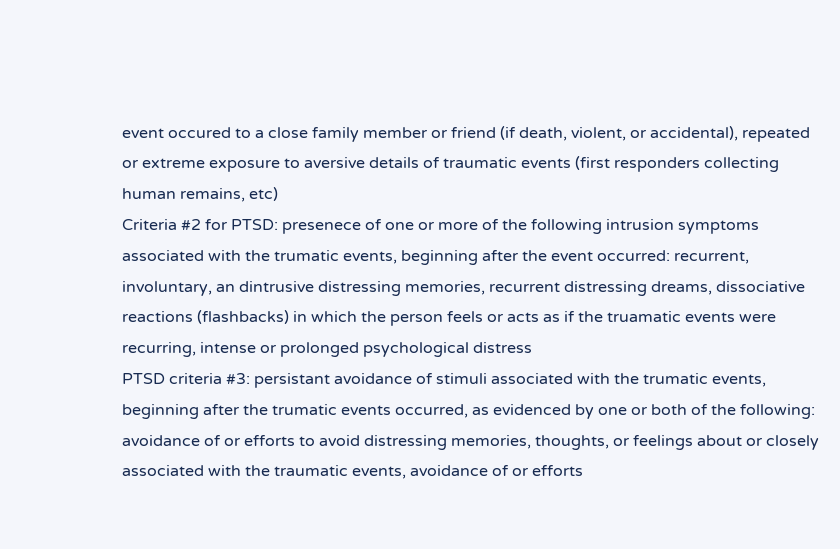event occured to a close family member or friend (if death, violent, or accidental), repeated or extreme exposure to aversive details of traumatic events (first responders collecting human remains, etc)
Criteria #2 for PTSD: presenece of one or more of the following intrusion symptoms associated with the trumatic events, beginning after the event occurred: recurrent, involuntary, an dintrusive distressing memories, recurrent distressing dreams, dissociative reactions (flashbacks) in which the person feels or acts as if the truamatic events were recurring, intense or prolonged psychological distress
PTSD criteria #3: persistant avoidance of stimuli associated with the trumatic events, beginning after the trumatic events occurred, as evidenced by one or both of the following: avoidance of or efforts to avoid distressing memories, thoughts, or feelings about or closely associated with the traumatic events, avoidance of or efforts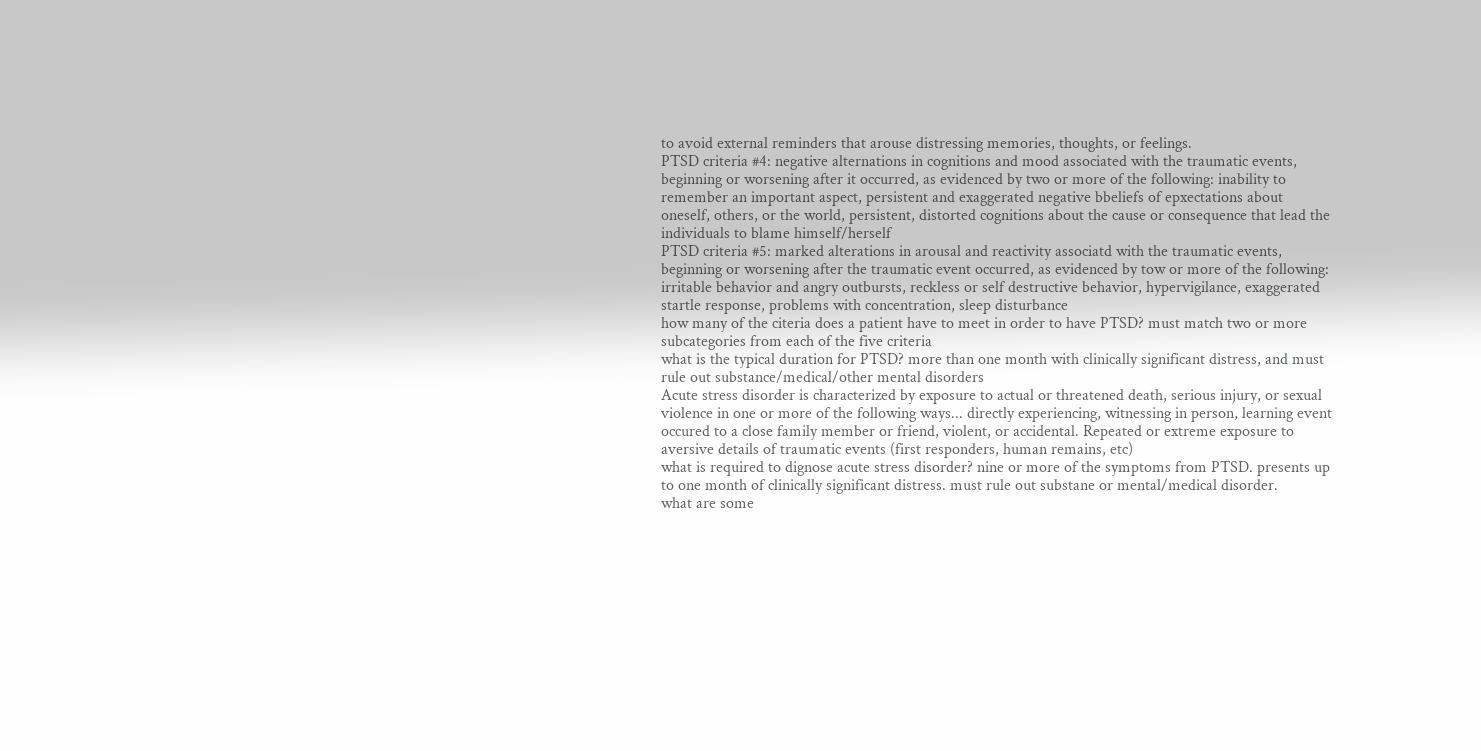to avoid external reminders that arouse distressing memories, thoughts, or feelings.
PTSD criteria #4: negative alternations in cognitions and mood associated with the traumatic events, beginning or worsening after it occurred, as evidenced by two or more of the following: inability to remember an important aspect, persistent and exaggerated negative bbeliefs of epxectations about oneself, others, or the world, persistent, distorted cognitions about the cause or consequence that lead the individuals to blame himself/herself
PTSD criteria #5: marked alterations in arousal and reactivity associatd with the traumatic events, beginning or worsening after the traumatic event occurred, as evidenced by tow or more of the following: irritable behavior and angry outbursts, reckless or self destructive behavior, hypervigilance, exaggerated startle response, problems with concentration, sleep disturbance
how many of the citeria does a patient have to meet in order to have PTSD? must match two or more subcategories from each of the five criteria
what is the typical duration for PTSD? more than one month with clinically significant distress, and must rule out substance/medical/other mental disorders
Acute stress disorder is characterized by exposure to actual or threatened death, serious injury, or sexual violence in one or more of the following ways... directly experiencing, witnessing in person, learning event occured to a close family member or friend, violent, or accidental. Repeated or extreme exposure to aversive details of traumatic events (first responders, human remains, etc)
what is required to dignose acute stress disorder? nine or more of the symptoms from PTSD. presents up to one month of clinically significant distress. must rule out substane or mental/medical disorder.
what are some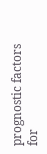prognostic factors for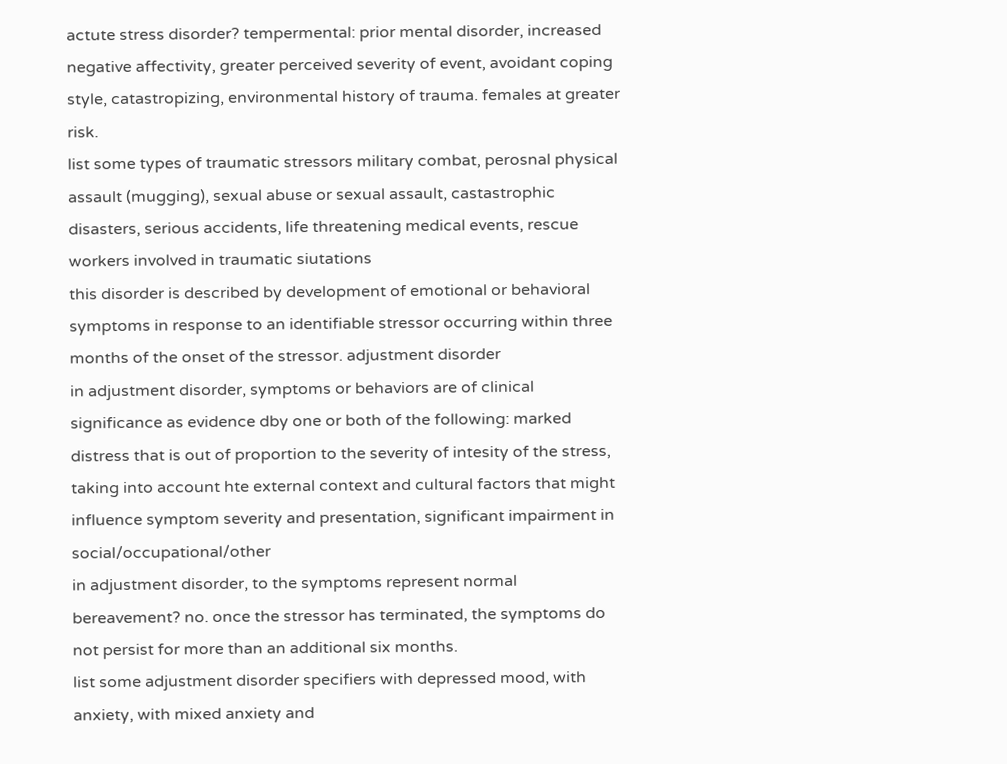actute stress disorder? tempermental: prior mental disorder, increased negative affectivity, greater perceived severity of event, avoidant coping style, catastropizing, environmental history of trauma. females at greater risk.
list some types of traumatic stressors military combat, perosnal physical assault (mugging), sexual abuse or sexual assault, castastrophic disasters, serious accidents, life threatening medical events, rescue workers involved in traumatic siutations
this disorder is described by development of emotional or behavioral symptoms in response to an identifiable stressor occurring within three months of the onset of the stressor. adjustment disorder
in adjustment disorder, symptoms or behaviors are of clinical significance as evidence dby one or both of the following: marked distress that is out of proportion to the severity of intesity of the stress, taking into account hte external context and cultural factors that might influence symptom severity and presentation, significant impairment in social/occupational/other
in adjustment disorder, to the symptoms represent normal bereavement? no. once the stressor has terminated, the symptoms do not persist for more than an additional six months.
list some adjustment disorder specifiers with depressed mood, with anxiety, with mixed anxiety and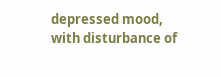depressed mood, with disturbance of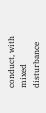conduct, with mixed disturbance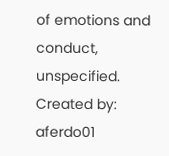of emotions and conduct, unspecified.
Created by: aferdo01